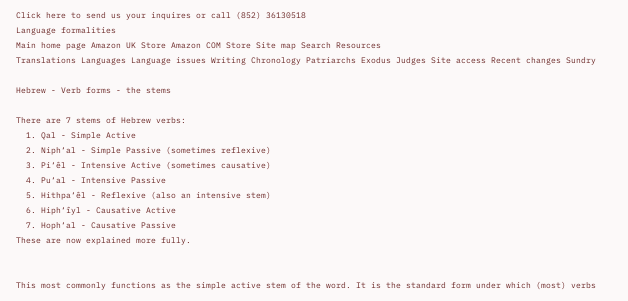Click here to send us your inquires or call (852) 36130518
Language formalities
Main home page Amazon UK Store Amazon COM Store Site map Search Resources
Translations Languages Language issues Writing Chronology Patriarchs Exodus Judges Site access Recent changes Sundry

Hebrew - Verb forms - the stems

There are 7 stems of Hebrew verbs:
  1. Qal - Simple Active
  2. Niph‘al - Simple Passive (sometimes reflexive)
  3. Pi‘êl - Intensive Active (sometimes causative)
  4. Pu‘al - Intensive Passive
  5. Hithpa‘êl - Reflexive (also an intensive stem)
  6. Hiph‘îyl - Causative Active
  7. Hoph‘al - Causative Passive
These are now explained more fully.


This most commonly functions as the simple active stem of the word. It is the standard form under which (most) verbs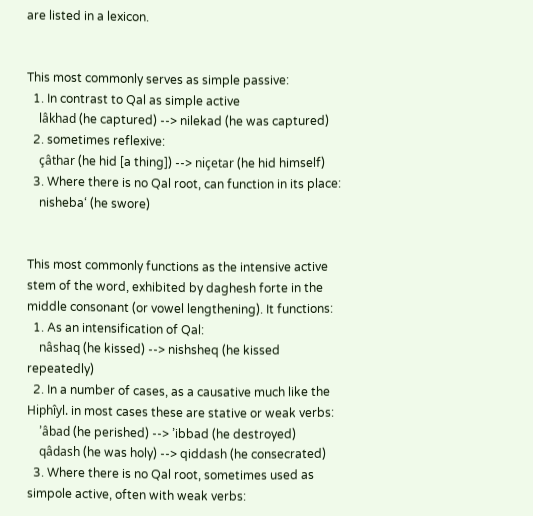are listed in a lexicon.


This most commonly serves as simple passive:
  1. In contrast to Qal as simple active
    lâkhad (he captured) --> nilekad (he was captured)
  2. sometimes reflexive:
    çâthar (he hid [a thing]) --> niçetar (he hid himself)
  3. Where there is no Qal root, can function in its place:
    nisheba‘ (he swore)


This most commonly functions as the intensive active stem of the word, exhibited by daghesh forte in the middle consonant (or vowel lengthening). It functions:
  1. As an intensification of Qal:
    nâshaq (he kissed) --> nishsheq (he kissed repeatedly)
  2. In a number of cases, as a causative much like the Hiphîyl. in most cases these are stative or weak verbs:
    ’âbad (he perished) --> ’ibbad (he destroyed)
    qâdash (he was holy) --> qiddash (he consecrated)
  3. Where there is no Qal root, sometimes used as simpole active, often with weak verbs: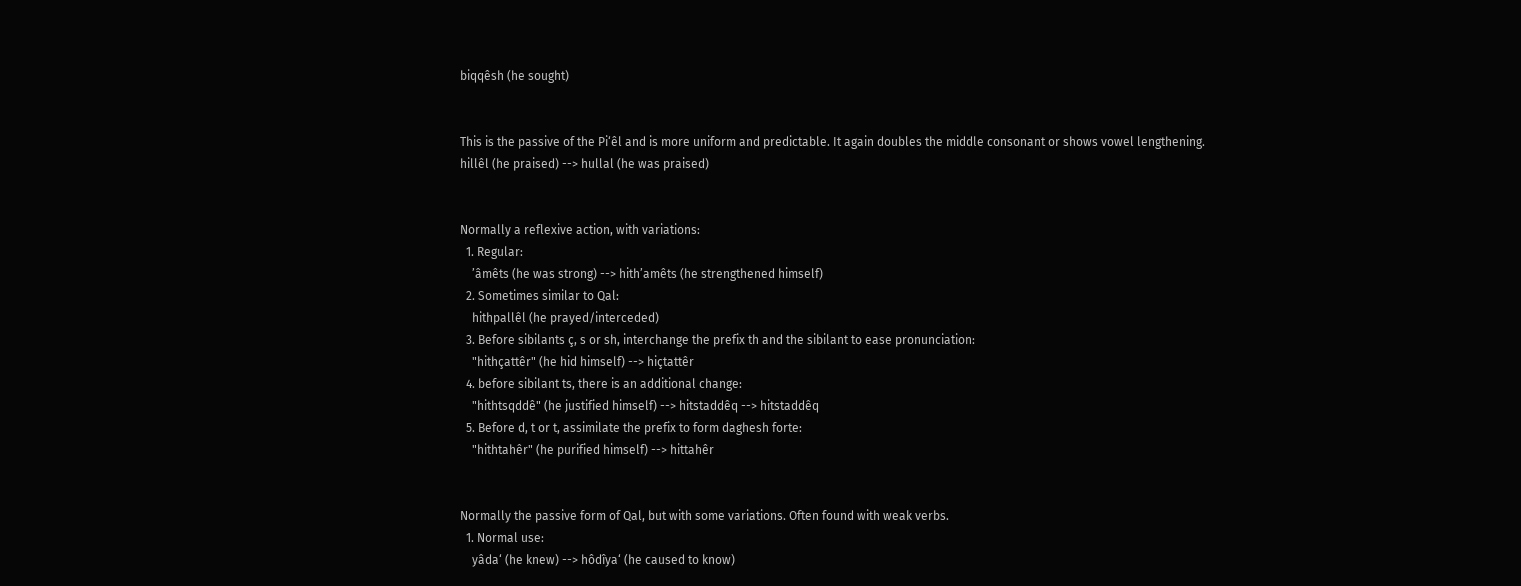biqqêsh (he sought)


This is the passive of the Pi‘êl and is more uniform and predictable. It again doubles the middle consonant or shows vowel lengthening.
hillêl (he praised) --> hullal (he was praised)


Normally a reflexive action, with variations:
  1. Regular:
    ’âmêts (he was strong) --> hith’amêts (he strengthened himself)
  2. Sometimes similar to Qal:
    hithpallêl (he prayed/interceded)
  3. Before sibilants ç, s or sh, interchange the prefix th and the sibilant to ease pronunciation:
    "hithçattêr" (he hid himself) --> hiçtattêr
  4. before sibilant ts, there is an additional change:
    "hithtsqddê" (he justified himself) --> hitstaddêq --> hitstaddêq
  5. Before d, t or t, assimilate the prefix to form daghesh forte:
    "hithtahêr" (he purified himself) --> hittahêr


Normally the passive form of Qal, but with some variations. Often found with weak verbs.
  1. Normal use:
    yâda‘ (he knew) --> hôdîya‘ (he caused to know)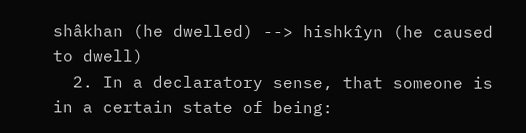shâkhan (he dwelled) --> hishkîyn (he caused to dwell)
  2. In a declaratory sense, that someone is in a certain state of being: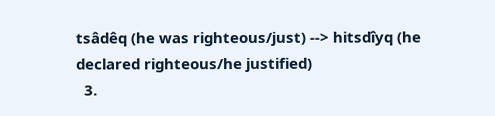tsâdêq (he was righteous/just) --> hitsdîyq (he declared righteous/he justified)
  3.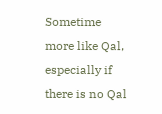Sometime more like Qal, especially if there is no Qal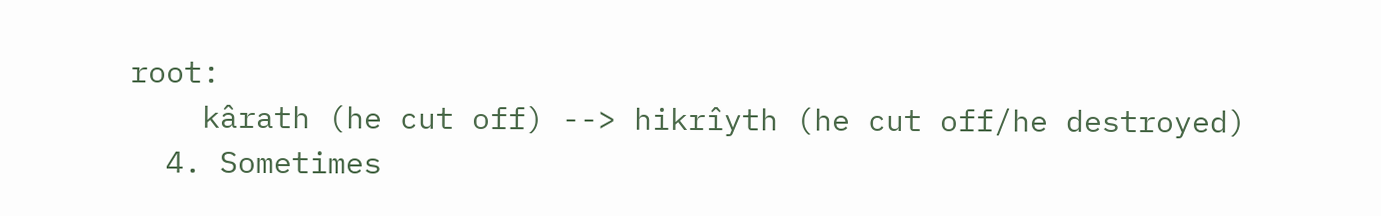root:
    kârath (he cut off) --> hikrîyth (he cut off/he destroyed)
  4. Sometimes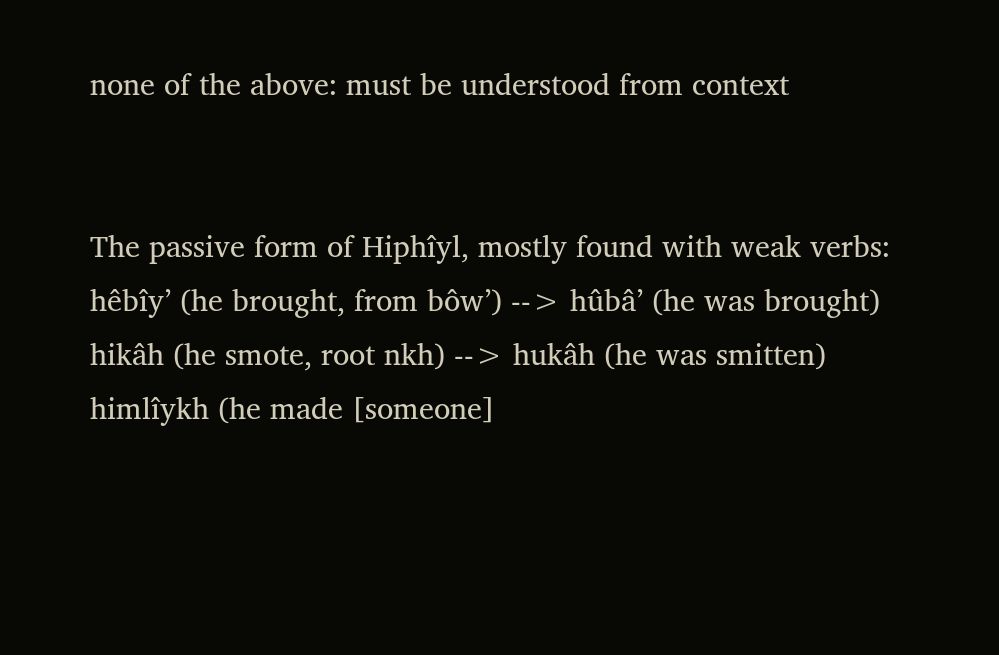none of the above: must be understood from context


The passive form of Hiphîyl, mostly found with weak verbs:
hêbîy’ (he brought, from bôw’) --> hûbâ’ (he was brought)
hikâh (he smote, root nkh) --> hukâh (he was smitten)
himlîykh (he made [someone]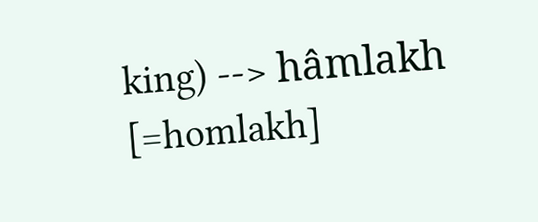king) --> hâmlakh [=homlakh]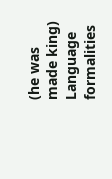(he was made king)
Language formalities